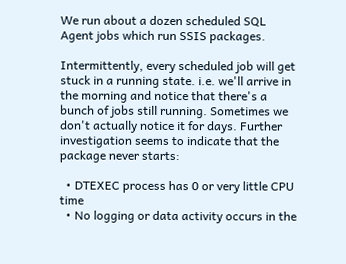We run about a dozen scheduled SQL Agent jobs which run SSIS packages.

Intermittently, every scheduled job will get stuck in a running state. i.e. we'll arrive in the morning and notice that there's a bunch of jobs still running. Sometimes we don't actually notice it for days. Further investigation seems to indicate that the package never starts:

  • DTEXEC process has 0 or very little CPU time
  • No logging or data activity occurs in the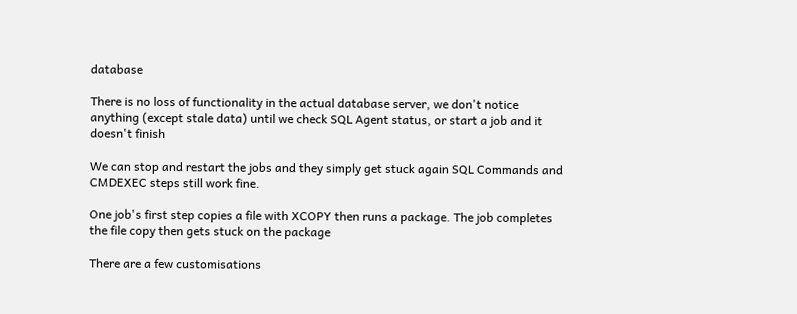database

There is no loss of functionality in the actual database server, we don't notice anything (except stale data) until we check SQL Agent status, or start a job and it doesn't finish

We can stop and restart the jobs and they simply get stuck again SQL Commands and CMDEXEC steps still work fine.

One job's first step copies a file with XCOPY then runs a package. The job completes the file copy then gets stuck on the package

There are a few customisations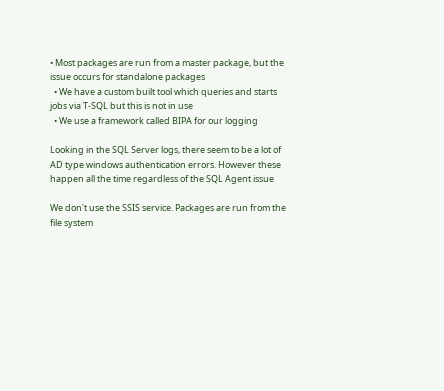• Most packages are run from a master package, but the issue occurs for standalone packages
  • We have a custom built tool which queries and starts jobs via T-SQL but this is not in use
  • We use a framework called BIPA for our logging

Looking in the SQL Server logs, there seem to be a lot of AD type windows authentication errors. However these happen all the time regardless of the SQL Agent issue

We don't use the SSIS service. Packages are run from the file system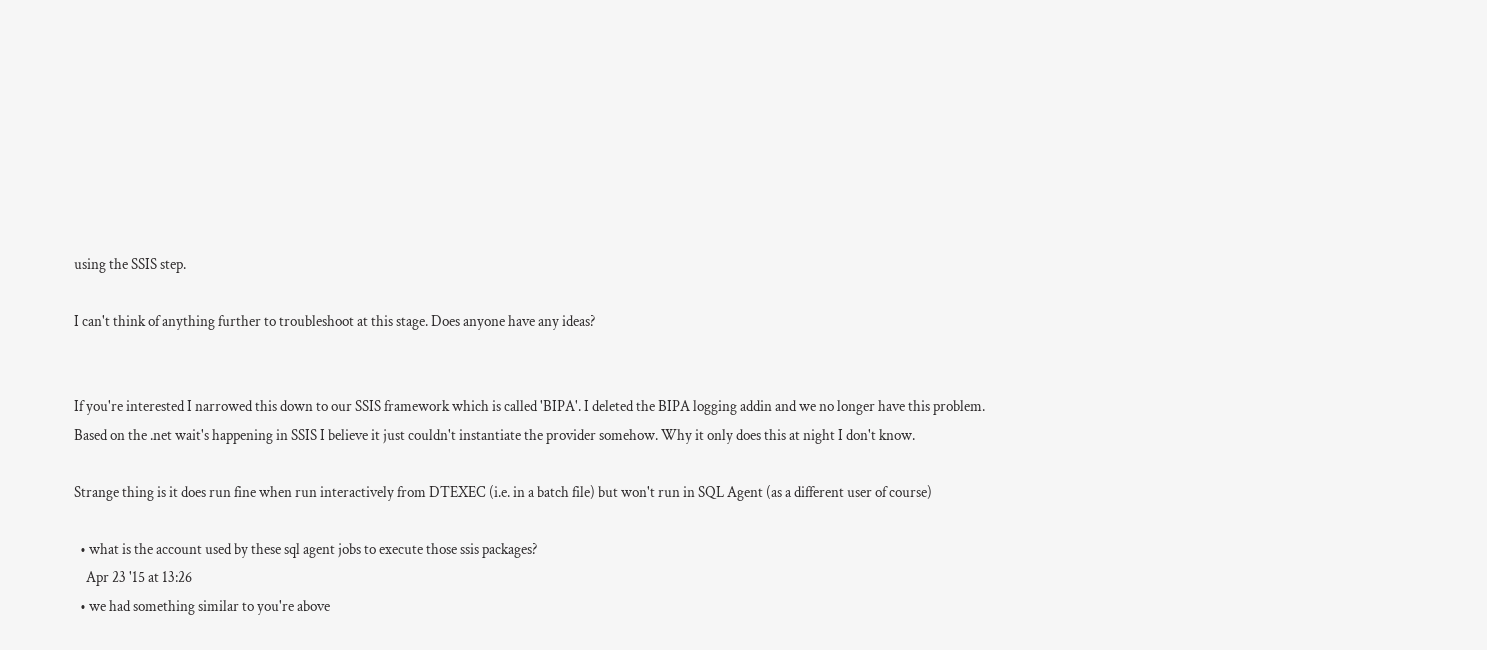using the SSIS step.

I can't think of anything further to troubleshoot at this stage. Does anyone have any ideas?


If you're interested I narrowed this down to our SSIS framework which is called 'BIPA'. I deleted the BIPA logging addin and we no longer have this problem. Based on the .net wait's happening in SSIS I believe it just couldn't instantiate the provider somehow. Why it only does this at night I don't know.

Strange thing is it does run fine when run interactively from DTEXEC (i.e. in a batch file) but won't run in SQL Agent (as a different user of course)

  • what is the account used by these sql agent jobs to execute those ssis packages?
    Apr 23 '15 at 13:26
  • we had something similar to you're above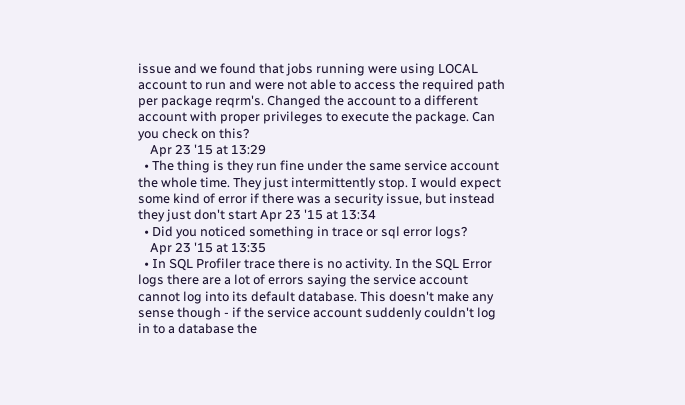issue and we found that jobs running were using LOCAL account to run and were not able to access the required path per package reqrm's. Changed the account to a different account with proper privileges to execute the package. Can you check on this?
    Apr 23 '15 at 13:29
  • The thing is they run fine under the same service account the whole time. They just intermittently stop. I would expect some kind of error if there was a security issue, but instead they just don't start Apr 23 '15 at 13:34
  • Did you noticed something in trace or sql error logs?
    Apr 23 '15 at 13:35
  • In SQL Profiler trace there is no activity. In the SQL Error logs there are a lot of errors saying the service account cannot log into its default database. This doesn't make any sense though - if the service account suddenly couldn't log in to a database the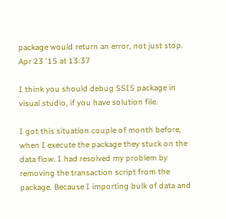package would return an error, not just stop. Apr 23 '15 at 13:37

I think you should debug SSIS package in visual studio, if you have solution file.

I got this situation couple of month before, when I execute the package they stuck on the data flow. I had resolved my problem by removing the transaction script from the package. Because I importing bulk of data and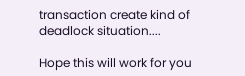transaction create kind of deadlock situation....

Hope this will work for you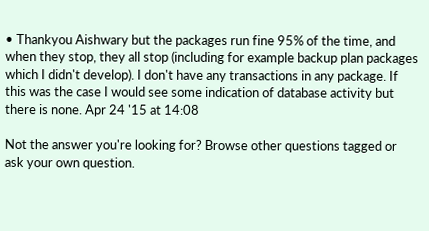• Thankyou Aishwary but the packages run fine 95% of the time, and when they stop, they all stop (including for example backup plan packages which I didn't develop). I don't have any transactions in any package. If this was the case I would see some indication of database activity but there is none. Apr 24 '15 at 14:08

Not the answer you're looking for? Browse other questions tagged or ask your own question.